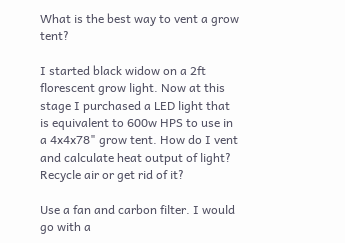What is the best way to vent a grow tent?

I started black widow on a 2ft florescent grow light. Now at this stage I purchased a LED light that is equivalent to 600w HPS to use in a 4x4x78" grow tent. How do I vent and calculate heat output of light? Recycle air or get rid of it?

Use a fan and carbon filter. I would go with a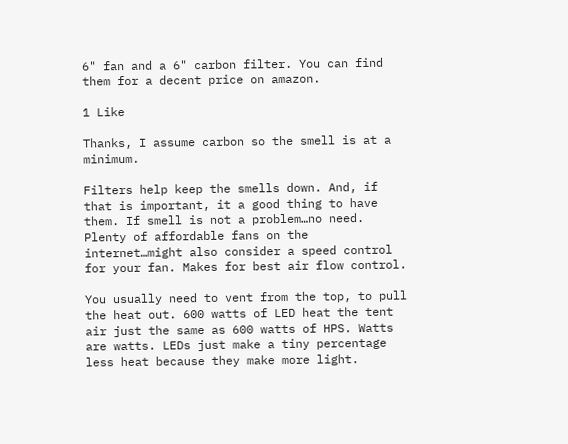6" fan and a 6" carbon filter. You can find them for a decent price on amazon.

1 Like

Thanks, I assume carbon so the smell is at a minimum.

Filters help keep the smells down. And, if that is important, it a good thing to have them. If smell is not a problem…no need.
Plenty of affordable fans on the internet…might also consider a speed control for your fan. Makes for best air flow control.

You usually need to vent from the top, to pull the heat out. 600 watts of LED heat the tent air just the same as 600 watts of HPS. Watts are watts. LEDs just make a tiny percentage less heat because they make more light.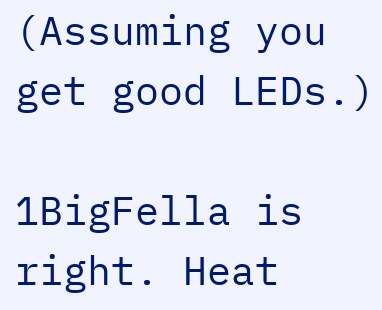(Assuming you get good LEDs.)

1BigFella is right. Heat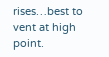rises…best to vent at high point.